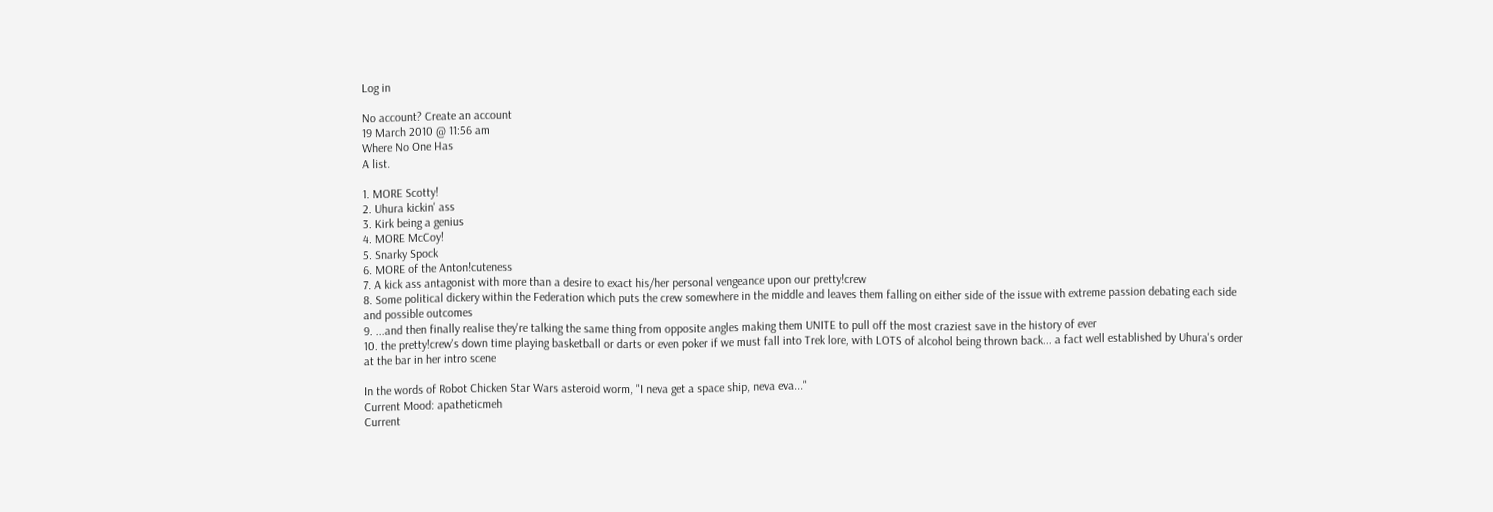Log in

No account? Create an account
19 March 2010 @ 11:56 am
Where No One Has
A list.

1. MORE Scotty!
2. Uhura kickin' ass
3. Kirk being a genius
4. MORE McCoy!
5. Snarky Spock
6. MORE of the Anton!cuteness
7. A kick ass antagonist with more than a desire to exact his/her personal vengeance upon our pretty!crew
8. Some political dickery within the Federation which puts the crew somewhere in the middle and leaves them falling on either side of the issue with extreme passion debating each side and possible outcomes
9. ...and then finally realise they're talking the same thing from opposite angles making them UNITE to pull off the most craziest save in the history of ever
10. the pretty!crew's down time playing basketball or darts or even poker if we must fall into Trek lore, with LOTS of alcohol being thrown back... a fact well established by Uhura's order at the bar in her intro scene

In the words of Robot Chicken Star Wars asteroid worm, "I neva get a space ship, neva eva..."
Current Mood: apatheticmeh
Current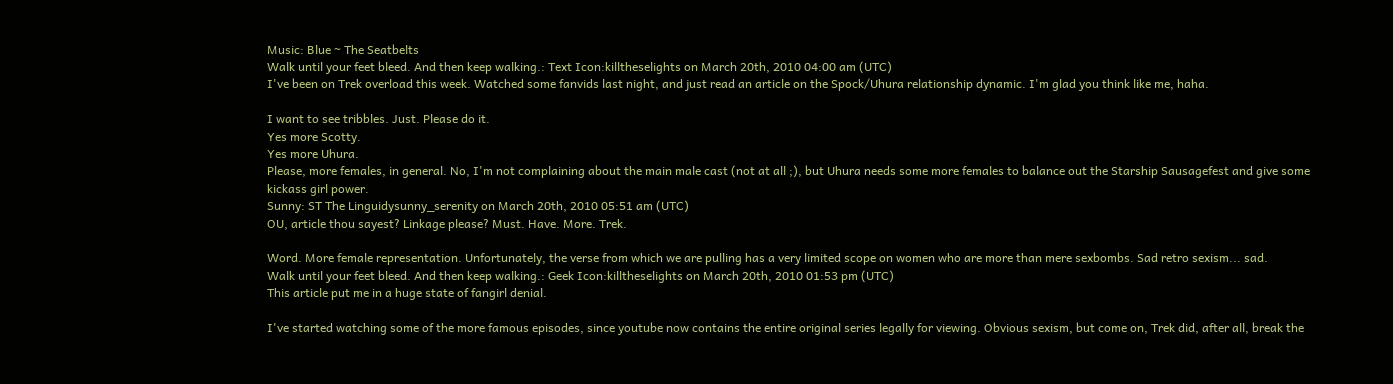Music: Blue ~ The Seatbelts
Walk until your feet bleed. And then keep walking.: Text Icon:killtheselights on March 20th, 2010 04:00 am (UTC)
I've been on Trek overload this week. Watched some fanvids last night, and just read an article on the Spock/Uhura relationship dynamic. I'm glad you think like me, haha.

I want to see tribbles. Just. Please do it.
Yes more Scotty.
Yes more Uhura.
Please, more females, in general. No, I'm not complaining about the main male cast (not at all ;), but Uhura needs some more females to balance out the Starship Sausagefest and give some kickass girl power.
Sunny: ST The Linguidysunny_serenity on March 20th, 2010 05:51 am (UTC)
OU, article thou sayest? Linkage please? Must. Have. More. Trek.

Word. More female representation. Unfortunately, the verse from which we are pulling has a very limited scope on women who are more than mere sexbombs. Sad retro sexism... sad.
Walk until your feet bleed. And then keep walking.: Geek Icon:killtheselights on March 20th, 2010 01:53 pm (UTC)
This article put me in a huge state of fangirl denial.

I've started watching some of the more famous episodes, since youtube now contains the entire original series legally for viewing. Obvious sexism, but come on, Trek did, after all, break the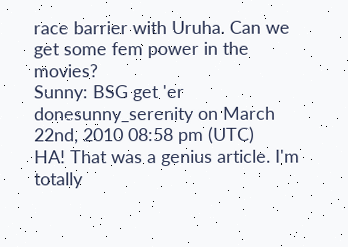race barrier with Uruha. Can we get some fem power in the movies?
Sunny: BSG get 'er donesunny_serenity on March 22nd, 2010 08:58 pm (UTC)
HA! That was a genius article. I'm totally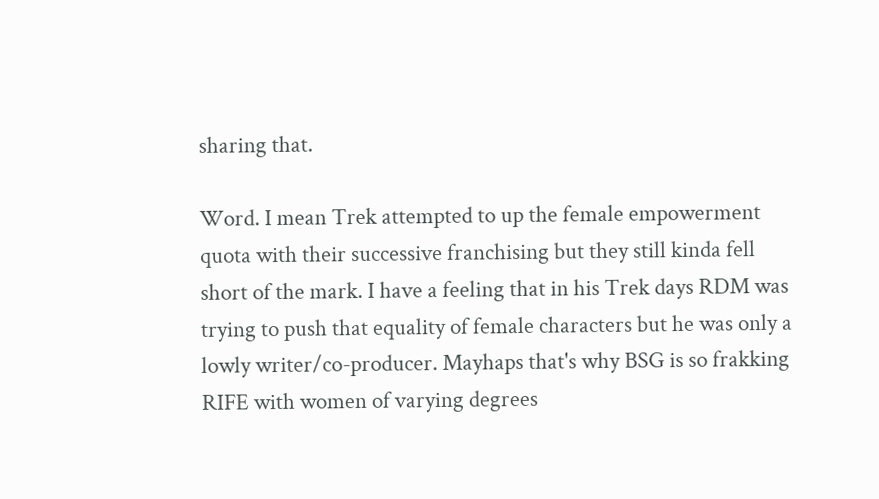sharing that.

Word. I mean Trek attempted to up the female empowerment quota with their successive franchising but they still kinda fell short of the mark. I have a feeling that in his Trek days RDM was trying to push that equality of female characters but he was only a lowly writer/co-producer. Mayhaps that's why BSG is so frakking RIFE with women of varying degrees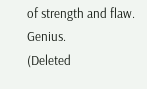of strength and flaw. Genius.
(Deleted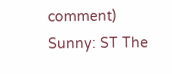comment)
Sunny: ST The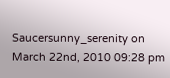Saucersunny_serenity on March 22nd, 2010 09:28 pm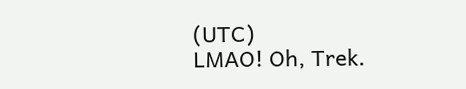(UTC)
LMAO! Oh, Trek.